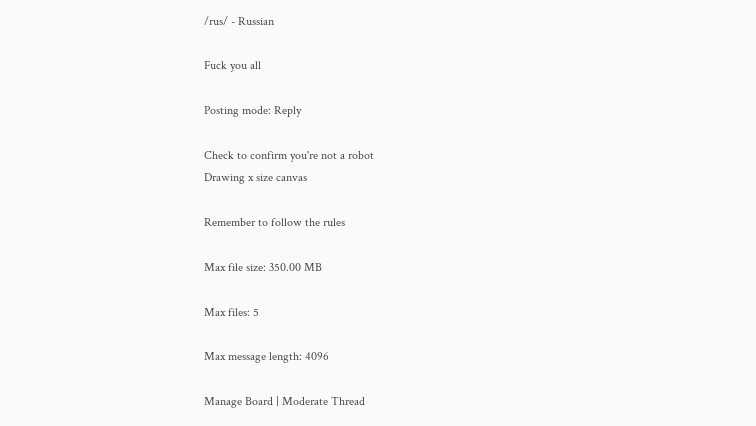/rus/ - Russian

Fuck you all

Posting mode: Reply

Check to confirm you're not a robot
Drawing x size canvas

Remember to follow the rules

Max file size: 350.00 MB

Max files: 5

Max message length: 4096

Manage Board | Moderate Thread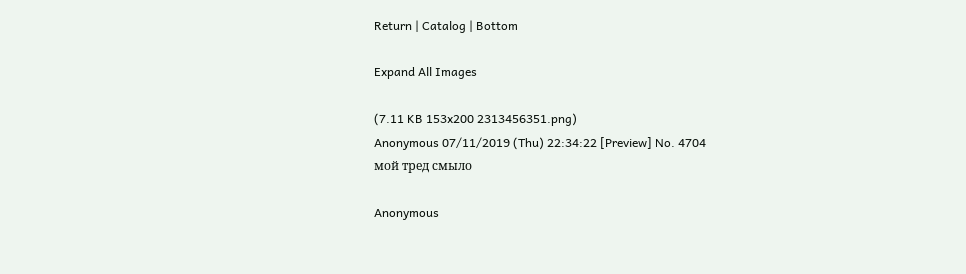Return | Catalog | Bottom

Expand All Images

(7.11 KB 153x200 2313456351.png)
Anonymous 07/11/2019 (Thu) 22:34:22 [Preview] No. 4704
мой тред смыло

Anonymous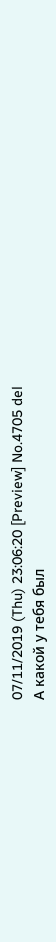07/11/2019 (Thu) 23:06:20 [Preview] No.4705 del
А какой у тебя был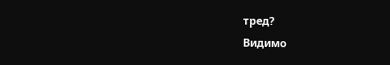тред?
Видимо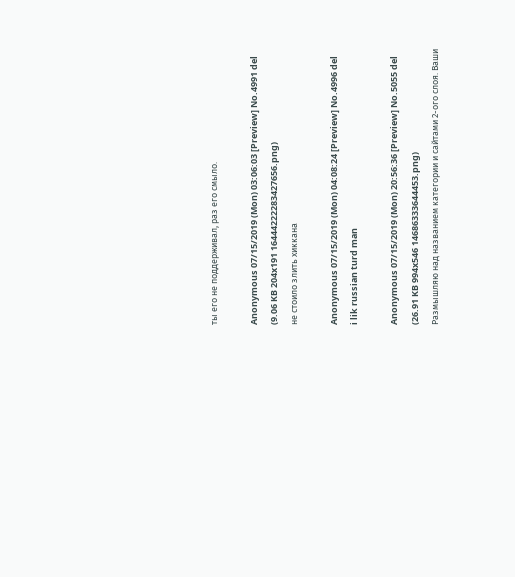ты его не поддерживал, раз его смыло.

Anonymous 07/15/2019 (Mon) 03:06:03 [Preview] No.4991 del
(9.06 KB 204x191 16444222283427656.png)
не стоило злить хиккана

Anonymous 07/15/2019 (Mon) 04:08:24 [Preview] No.4996 del
i lik russian turd man

Anonymous 07/15/2019 (Mon) 20:56:36 [Preview] No.5055 del
(26.91 KB 994x546 14686333644453.png)
Размышляю над названием категории и сайтами 2-ого слоя. Ваши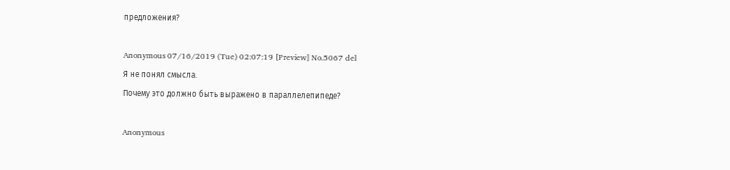предложения?

Anonymous 07/16/2019 (Tue) 02:07:19 [Preview] No.5067 del
Я не понял смысла.
Почему это должно быть выражено в параллелепипеде?

Anonymous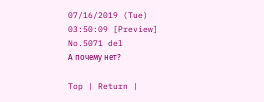07/16/2019 (Tue) 03:50:09 [Preview] No.5071 del
А почему нет?

Top | Return |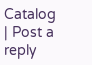Catalog | Post a reply